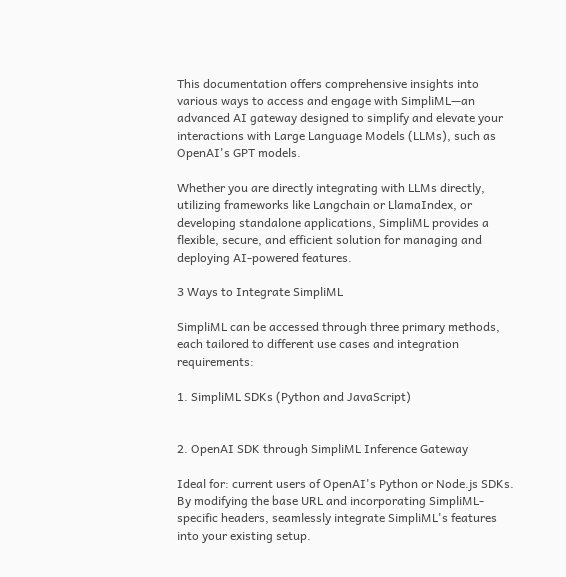This documentation offers comprehensive insights into various ways to access and engage with SimpliML—an advanced AI gateway designed to simplify and elevate your interactions with Large Language Models (LLMs), such as OpenAI's GPT models.

Whether you are directly integrating with LLMs directly, utilizing frameworks like Langchain or LlamaIndex, or developing standalone applications, SimpliML provides a flexible, secure, and efficient solution for managing and deploying AI-powered features.

3 Ways to Integrate SimpliML

SimpliML can be accessed through three primary methods, each tailored to different use cases and integration requirements:

1. SimpliML SDKs (Python and JavaScript)


2. OpenAI SDK through SimpliML Inference Gateway

Ideal for: current users of OpenAI's Python or Node.js SDKs. By modifying the base URL and incorporating SimpliML-specific headers, seamlessly integrate SimpliML's features into your existing setup.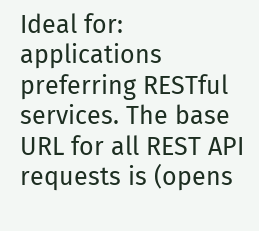Ideal for: applications preferring RESTful services. The base URL for all REST API requests is (opens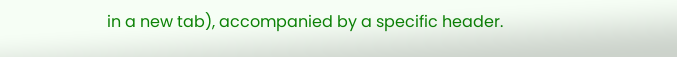in a new tab), accompanied by a specific header.